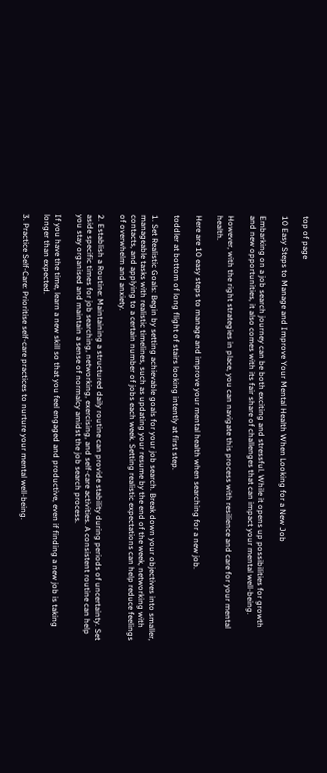top of page

10 Easy Steps to Manage and Improve Your Mental Health When Looking for a New Job

Embarking on a job search journey can be both exciting and stressful. While it opens up possibilities for growth and new opportunities, it also comes with its fair share of challenges that can impact your mental well-being.

However, with the right strategies in place, you can navigate this process with resilience and care for your mental health.

Here are 10 easy steps to manage and improve your mental health when searching for a new job.

toddler at bottom of long flight of stairs looking intently at first step.

1. Set Realistic Goals: Begin by setting achievable goals for your job search. Break down your objectives into smaller, manageable tasks with realistic timelines, such as updating your resume by the end of the week, networking with contacts, and applying to a certain number of jobs each week. Setting realistic expectations can help reduce feelings of overwhelm and anxiety.

2. Establish a Routine: Maintaining a structured daily routine can provide stability during periods of uncertainty. Set aside specific times for job searching, networking, exercising, and self-care activities. A consistent routine can help you stay organised and maintain a sense of normalcy amidst the job search process.

If you have the time, learn a new skill so that you feel engaged and productive, even if finding a new job is taking longer than expected.

3. Practice Self-Care: Prioritise self-care practices to nurture your mental well-being.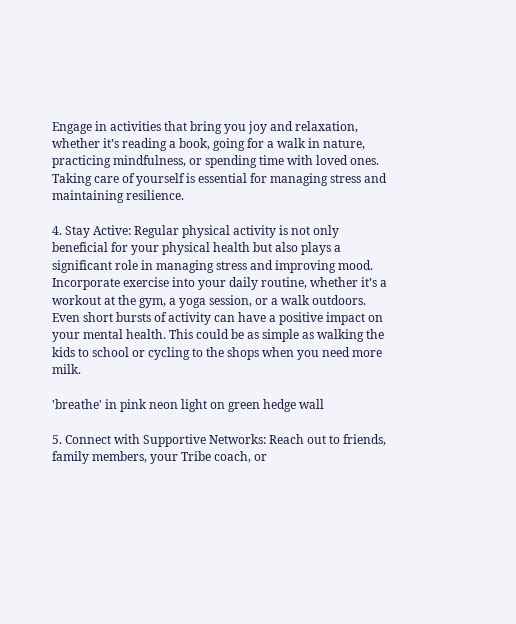Engage in activities that bring you joy and relaxation, whether it’s reading a book, going for a walk in nature, practicing mindfulness, or spending time with loved ones. Taking care of yourself is essential for managing stress and maintaining resilience.

4. Stay Active: Regular physical activity is not only beneficial for your physical health but also plays a significant role in managing stress and improving mood. Incorporate exercise into your daily routine, whether it’s a workout at the gym, a yoga session, or a walk outdoors. Even short bursts of activity can have a positive impact on your mental health. This could be as simple as walking the kids to school or cycling to the shops when you need more milk.

'breathe' in pink neon light on green hedge wall

5. Connect with Supportive Networks: Reach out to friends, family members, your Tribe coach, or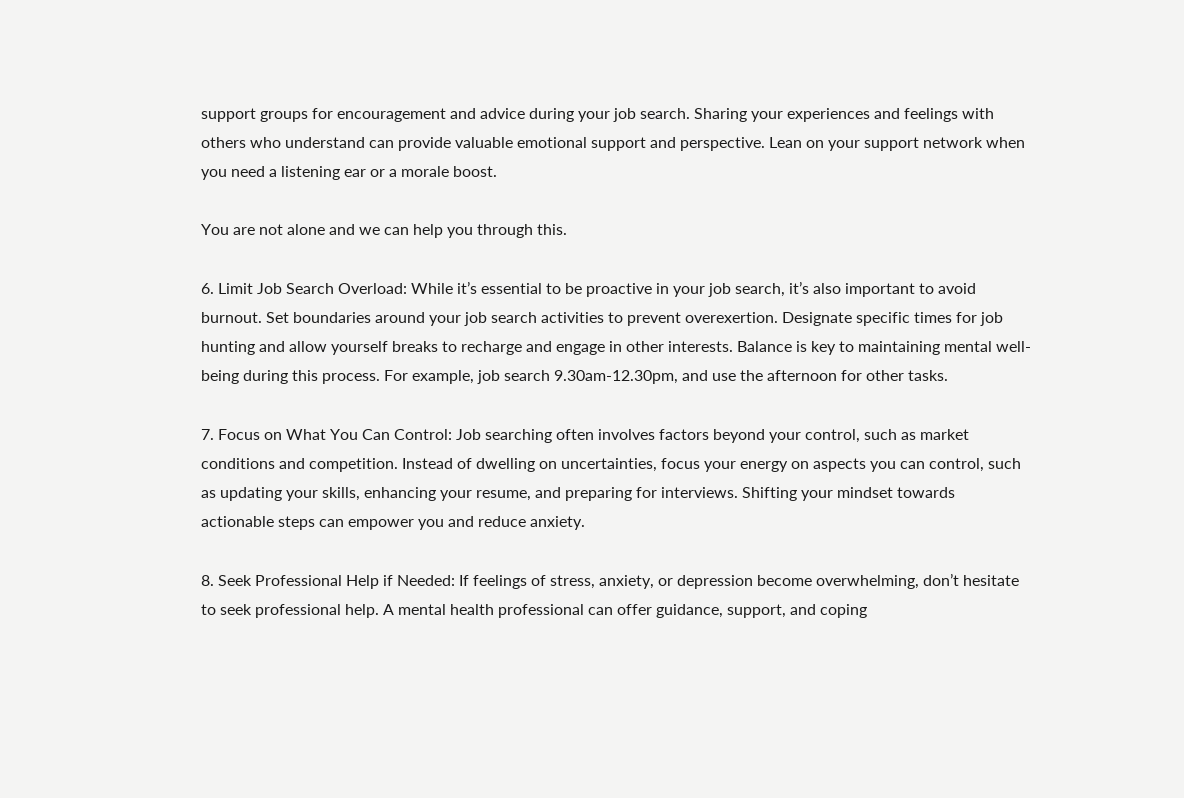support groups for encouragement and advice during your job search. Sharing your experiences and feelings with others who understand can provide valuable emotional support and perspective. Lean on your support network when you need a listening ear or a morale boost.

You are not alone and we can help you through this.

6. Limit Job Search Overload: While it’s essential to be proactive in your job search, it’s also important to avoid burnout. Set boundaries around your job search activities to prevent overexertion. Designate specific times for job hunting and allow yourself breaks to recharge and engage in other interests. Balance is key to maintaining mental well-being during this process. For example, job search 9.30am-12.30pm, and use the afternoon for other tasks.

7. Focus on What You Can Control: Job searching often involves factors beyond your control, such as market conditions and competition. Instead of dwelling on uncertainties, focus your energy on aspects you can control, such as updating your skills, enhancing your resume, and preparing for interviews. Shifting your mindset towards actionable steps can empower you and reduce anxiety.

8. Seek Professional Help if Needed: If feelings of stress, anxiety, or depression become overwhelming, don’t hesitate to seek professional help. A mental health professional can offer guidance, support, and coping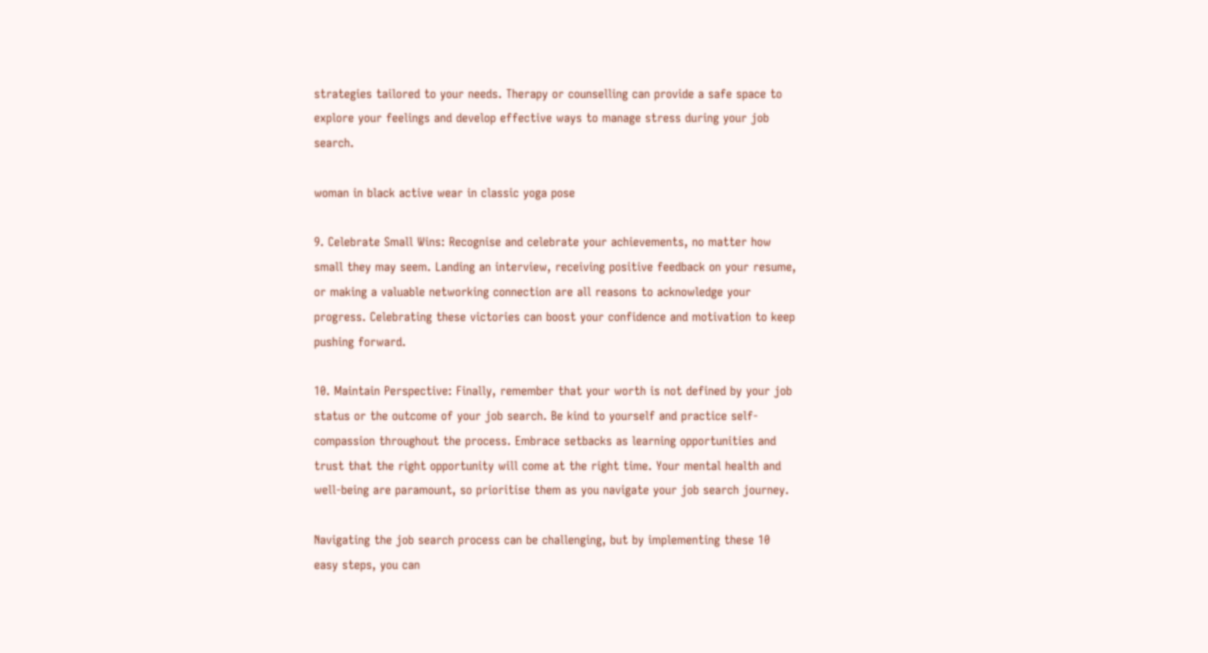strategies tailored to your needs. Therapy or counselling can provide a safe space to explore your feelings and develop effective ways to manage stress during your job search.

woman in black active wear in classic yoga pose

9. Celebrate Small Wins: Recognise and celebrate your achievements, no matter how small they may seem. Landing an interview, receiving positive feedback on your resume, or making a valuable networking connection are all reasons to acknowledge your progress. Celebrating these victories can boost your confidence and motivation to keep pushing forward.

10. Maintain Perspective: Finally, remember that your worth is not defined by your job status or the outcome of your job search. Be kind to yourself and practice self-compassion throughout the process. Embrace setbacks as learning opportunities and trust that the right opportunity will come at the right time. Your mental health and well-being are paramount, so prioritise them as you navigate your job search journey.

Navigating the job search process can be challenging, but by implementing these 10 easy steps, you can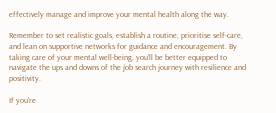effectively manage and improve your mental health along the way.

Remember to set realistic goals, establish a routine, prioritise self-care, and lean on supportive networks for guidance and encouragement. By taking care of your mental well-being, you’ll be better equipped to navigate the ups and downs of the job search journey with resilience and positivity.

If you're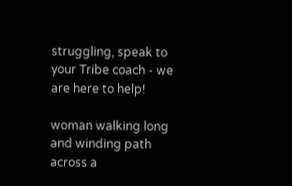struggling, speak to your Tribe coach - we are here to help!

woman walking long and winding path across a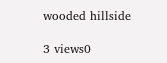wooded hillside

3 views0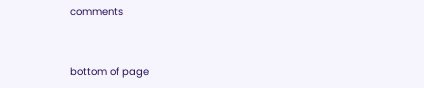comments


bottom of page